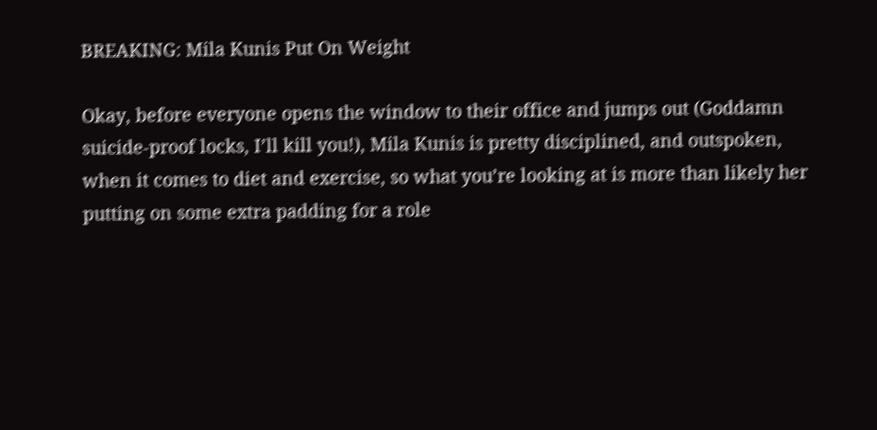BREAKING: Mila Kunis Put On Weight

Okay, before everyone opens the window to their office and jumps out (Goddamn suicide-proof locks, I’ll kill you!), Mila Kunis is pretty disciplined, and outspoken, when it comes to diet and exercise, so what you’re looking at is more than likely her putting on some extra padding for a role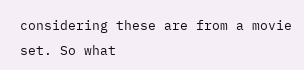considering these are from a movie set. So what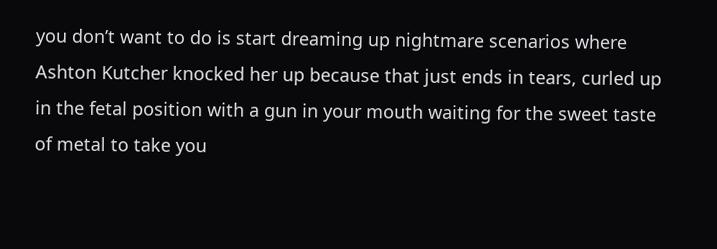you don’t want to do is start dreaming up nightmare scenarios where Ashton Kutcher knocked her up because that just ends in tears, curled up in the fetal position with a gun in your mouth waiting for the sweet taste of metal to take you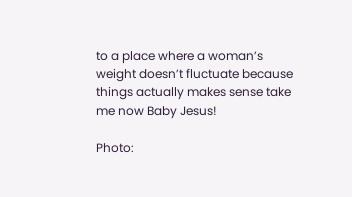to a place where a woman’s weight doesn’t fluctuate because things actually makes sense take me now Baby Jesus!

Photo: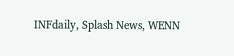INFdaily, Splash News, WENN